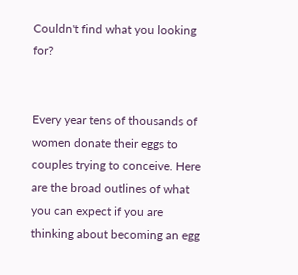Couldn't find what you looking for?


Every year tens of thousands of women donate their eggs to couples trying to conceive. Here are the broad outlines of what you can expect if you are thinking about becoming an egg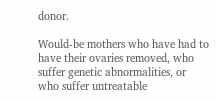donor.

Would-be mothers who have had to have their ovaries removed, who suffer genetic abnormalities, or who suffer untreatable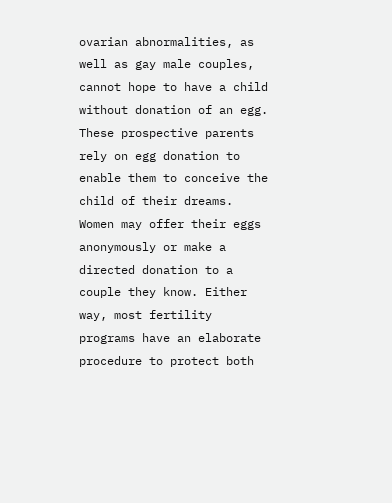ovarian abnormalities, as well as gay male couples, cannot hope to have a child without donation of an egg. These prospective parents rely on egg donation to enable them to conceive the child of their dreams. Women may offer their eggs anonymously or make a directed donation to a couple they know. Either way, most fertility programs have an elaborate procedure to protect both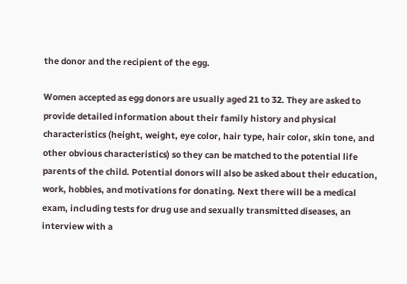the donor and the recipient of the egg.

Women accepted as egg donors are usually aged 21 to 32. They are asked to provide detailed information about their family history and physical characteristics (height, weight, eye color, hair type, hair color, skin tone, and other obvious characteristics) so they can be matched to the potential life parents of the child. Potential donors will also be asked about their education, work, hobbies, and motivations for donating. Next there will be a medical exam, including tests for drug use and sexually transmitted diseases, an interview with a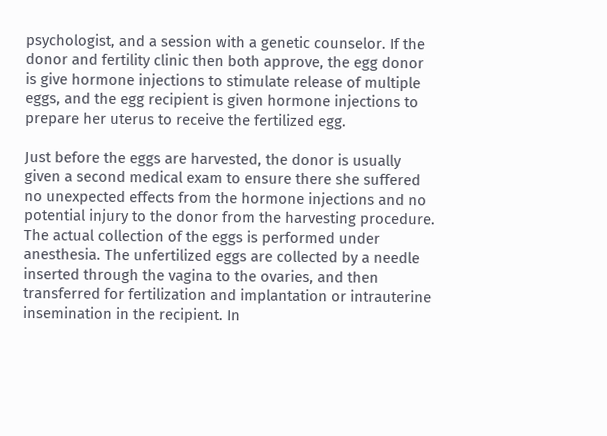psychologist, and a session with a genetic counselor. If the donor and fertility clinic then both approve, the egg donor is give hormone injections to stimulate release of multiple eggs, and the egg recipient is given hormone injections to prepare her uterus to receive the fertilized egg.

Just before the eggs are harvested, the donor is usually given a second medical exam to ensure there she suffered no unexpected effects from the hormone injections and no potential injury to the donor from the harvesting procedure. The actual collection of the eggs is performed under anesthesia. The unfertilized eggs are collected by a needle inserted through the vagina to the ovaries, and then transferred for fertilization and implantation or intrauterine insemination in the recipient. In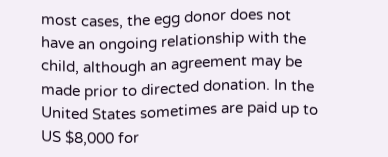most cases, the egg donor does not have an ongoing relationship with the child, although an agreement may be made prior to directed donation. In the United States sometimes are paid up to US $8,000 for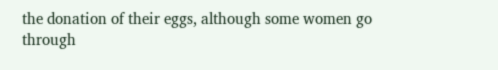the donation of their eggs, although some women go through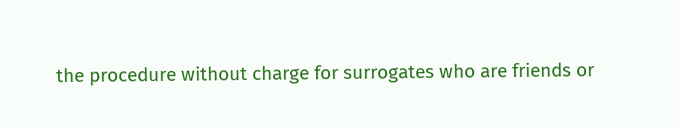the procedure without charge for surrogates who are friends or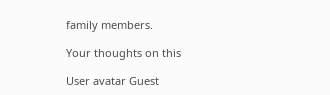family members.

Your thoughts on this

User avatar Guest